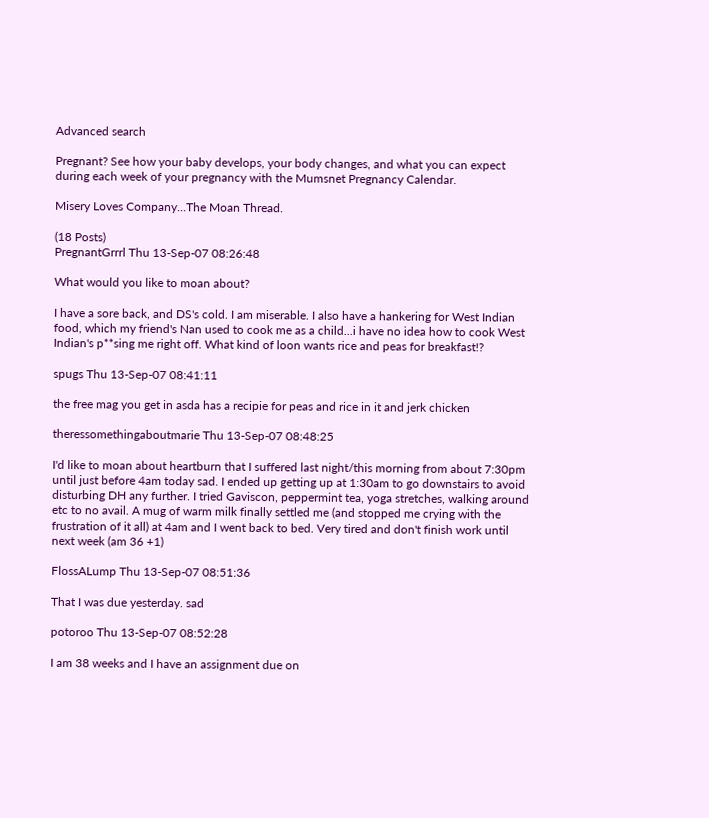Advanced search

Pregnant? See how your baby develops, your body changes, and what you can expect during each week of your pregnancy with the Mumsnet Pregnancy Calendar.

Misery Loves Company...The Moan Thread.

(18 Posts)
PregnantGrrrl Thu 13-Sep-07 08:26:48

What would you like to moan about?

I have a sore back, and DS's cold. I am miserable. I also have a hankering for West Indian food, which my friend's Nan used to cook me as a child...i have no idea how to cook West Indian's p**sing me right off. What kind of loon wants rice and peas for breakfast!?

spugs Thu 13-Sep-07 08:41:11

the free mag you get in asda has a recipie for peas and rice in it and jerk chicken

theressomethingaboutmarie Thu 13-Sep-07 08:48:25

I'd like to moan about heartburn that I suffered last night/this morning from about 7:30pm until just before 4am today sad. I ended up getting up at 1:30am to go downstairs to avoid disturbing DH any further. I tried Gaviscon, peppermint tea, yoga stretches, walking around etc to no avail. A mug of warm milk finally settled me (and stopped me crying with the frustration of it all) at 4am and I went back to bed. Very tired and don't finish work until next week (am 36 +1)

FlossALump Thu 13-Sep-07 08:51:36

That I was due yesterday. sad

potoroo Thu 13-Sep-07 08:52:28

I am 38 weeks and I have an assignment due on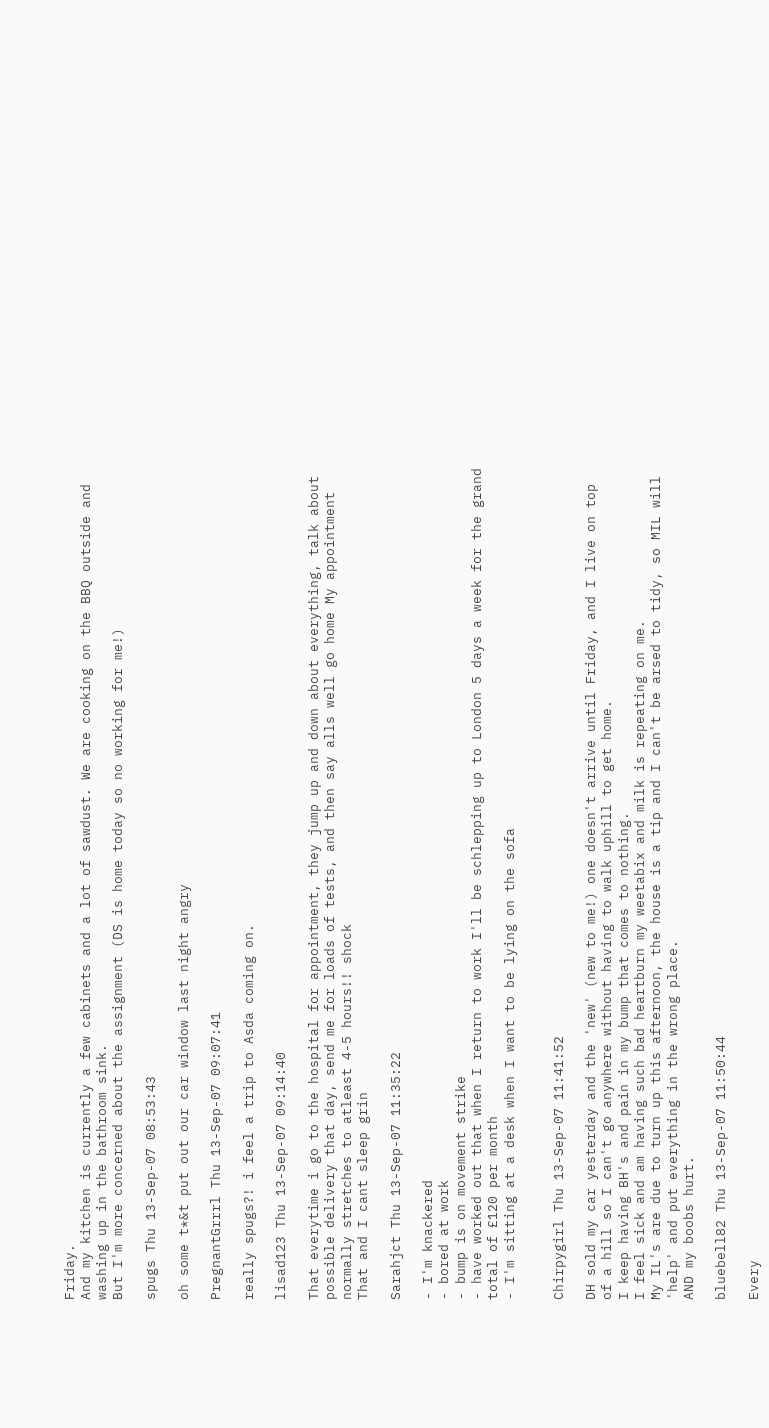Friday.
And my kitchen is currently a few cabinets and a lot of sawdust. We are cooking on the BBQ outside and washing up in the bathroom sink.
But I'm more concerned about the assignment (DS is home today so no working for me!)

spugs Thu 13-Sep-07 08:53:43

oh some t*&t put out our car window last night angry

PregnantGrrrl Thu 13-Sep-07 09:07:41

really spugs?! i feel a trip to Asda coming on.

lisad123 Thu 13-Sep-07 09:14:40

That everytime i go to the hospital for appointment, they jump up and down about everything, talk about possible delivery that day, send me for loads of tests, and then say alls well go home My appointment normally stretches to atleast 4-5 hours!! shock
That and I cant sleep grin

Sarahjct Thu 13-Sep-07 11:35:22

- I'm knackered
- bored at work
- bump is on movement strike
- have worked out that when I return to work I'll be schlepping up to London 5 days a week for the grand total of £120 per month
- I'm sitting at a desk when I want to be lying on the sofa


Chirpygirl Thu 13-Sep-07 11:41:52

DH sold my car yesterday and the 'new' (new to me!) one doesn't arrive until Friday, and I live on top of a hill so I can't go anywhere without having to walk uphill to get home.
I keep having BH's and pain in my bump that comes to nothing.
I feel sick and am having such bad heartburn my weetabix and milk is repeating on me.
My IL's are due to turn up this afternoon, the house is a tip and I can't be arsed to tidy, so MIL will 'help' and put everything in the wrong place.
AND my boobs hurt.

bluebell82 Thu 13-Sep-07 11:50:44

Every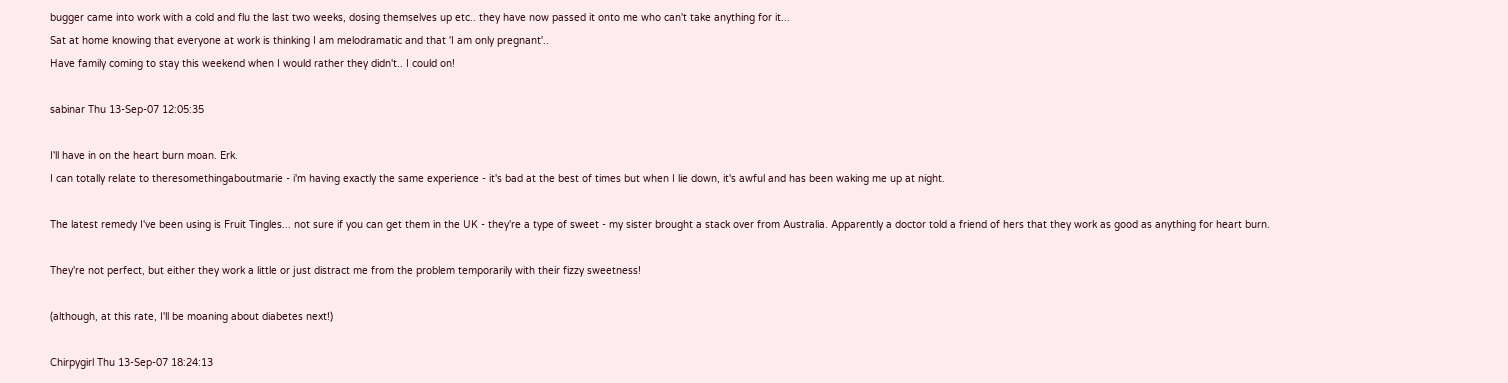bugger came into work with a cold and flu the last two weeks, dosing themselves up etc.. they have now passed it onto me who can't take anything for it...
Sat at home knowing that everyone at work is thinking I am melodramatic and that 'I am only pregnant'..
Have family coming to stay this weekend when I would rather they didn't.. I could on!

sabinar Thu 13-Sep-07 12:05:35

I'll have in on the heart burn moan. Erk.
I can totally relate to theresomethingaboutmarie - i'm having exactly the same experience - it's bad at the best of times but when I lie down, it's awful and has been waking me up at night.

The latest remedy I've been using is Fruit Tingles... not sure if you can get them in the UK - they're a type of sweet - my sister brought a stack over from Australia. Apparently a doctor told a friend of hers that they work as good as anything for heart burn.

They're not perfect, but either they work a little or just distract me from the problem temporarily with their fizzy sweetness!

(although, at this rate, I'll be moaning about diabetes next!)

Chirpygirl Thu 13-Sep-07 18:24:13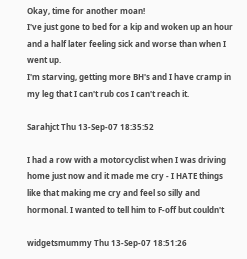Okay, time for another moan!
I've just gone to bed for a kip and woken up an hour and a half later feeling sick and worse than when I went up.
I'm starving, getting more BH's and I have cramp in my leg that I can't rub cos I can't reach it.

Sarahjct Thu 13-Sep-07 18:35:52

I had a row with a motorcyclist when I was driving home just now and it made me cry - I HATE things like that making me cry and feel so silly and hormonal. I wanted to tell him to F-off but couldn't

widgetsmummy Thu 13-Sep-07 18:51:26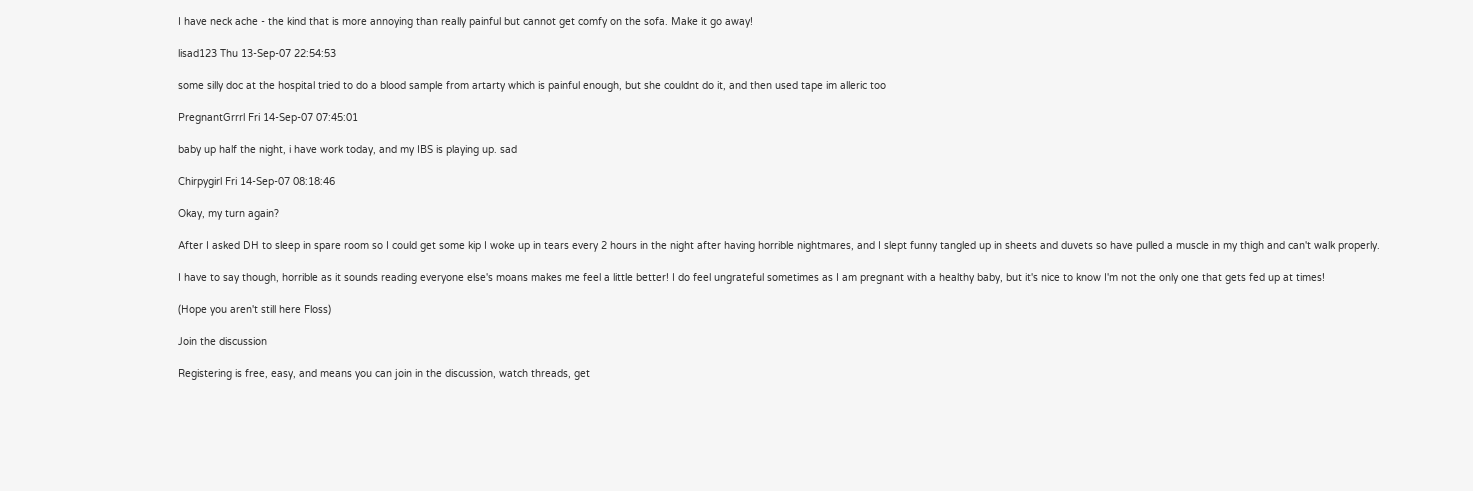I have neck ache - the kind that is more annoying than really painful but cannot get comfy on the sofa. Make it go away!

lisad123 Thu 13-Sep-07 22:54:53

some silly doc at the hospital tried to do a blood sample from artarty which is painful enough, but she couldnt do it, and then used tape im alleric too

PregnantGrrrl Fri 14-Sep-07 07:45:01

baby up half the night, i have work today, and my IBS is playing up. sad

Chirpygirl Fri 14-Sep-07 08:18:46

Okay, my turn again?

After I asked DH to sleep in spare room so I could get some kip I woke up in tears every 2 hours in the night after having horrible nightmares, and I slept funny tangled up in sheets and duvets so have pulled a muscle in my thigh and can't walk properly.

I have to say though, horrible as it sounds reading everyone else's moans makes me feel a little better! I do feel ungrateful sometimes as I am pregnant with a healthy baby, but it's nice to know I'm not the only one that gets fed up at times!

(Hope you aren't still here Floss)

Join the discussion

Registering is free, easy, and means you can join in the discussion, watch threads, get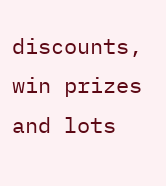discounts, win prizes and lots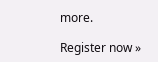more.

Register now »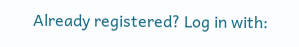Already registered? Log in with: